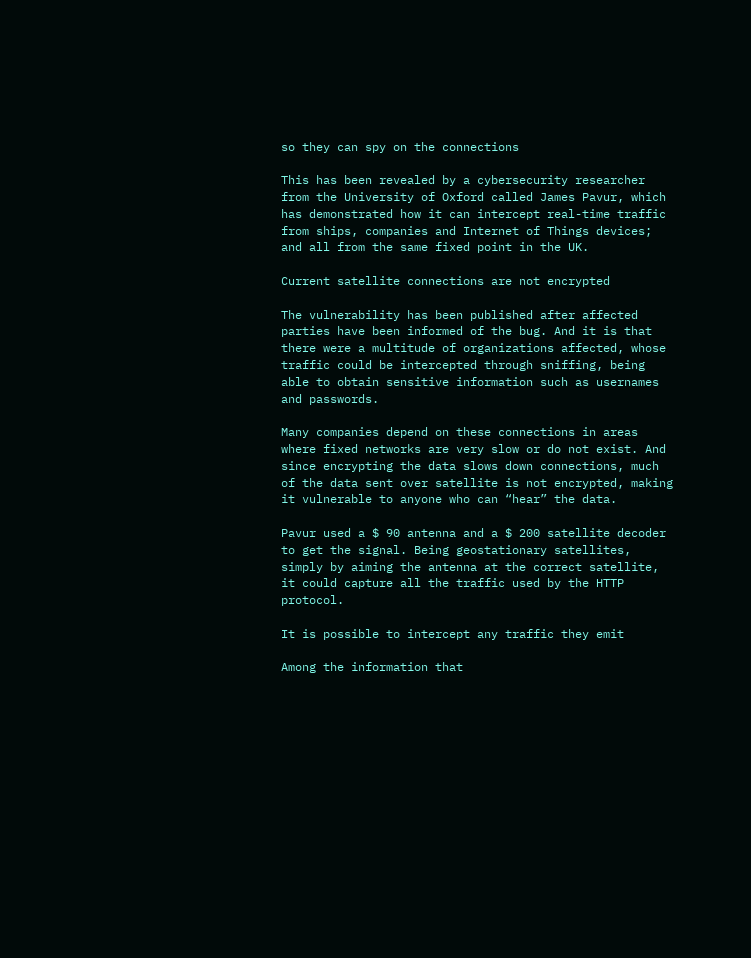so they can spy on the connections

This has been revealed by a cybersecurity researcher from the University of Oxford called James Pavur, which has demonstrated how it can intercept real-time traffic from ships, companies and Internet of Things devices; and all from the same fixed point in the UK.

Current satellite connections are not encrypted

The vulnerability has been published after affected parties have been informed of the bug. And it is that there were a multitude of organizations affected, whose traffic could be intercepted through sniffing, being able to obtain sensitive information such as usernames and passwords.

Many companies depend on these connections in areas where fixed networks are very slow or do not exist. And since encrypting the data slows down connections, much of the data sent over satellite is not encrypted, making it vulnerable to anyone who can “hear” the data.

Pavur used a $ 90 antenna and a $ 200 satellite decoder to get the signal. Being geostationary satellites, simply by aiming the antenna at the correct satellite, it could capture all the traffic used by the HTTP protocol.

It is possible to intercept any traffic they emit

Among the information that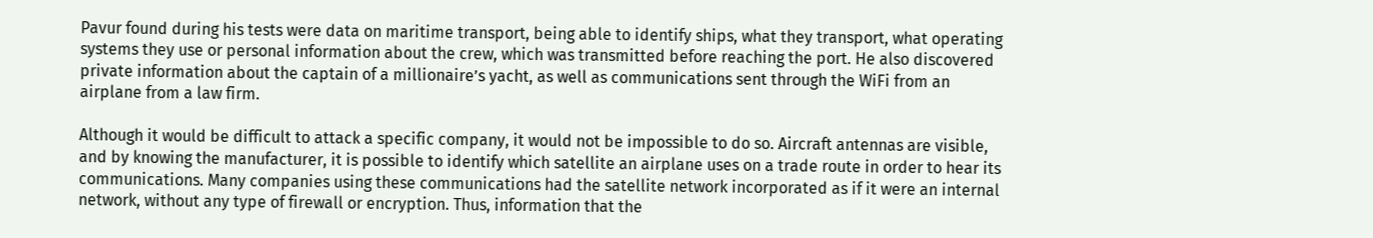Pavur found during his tests were data on maritime transport, being able to identify ships, what they transport, what operating systems they use or personal information about the crew, which was transmitted before reaching the port. He also discovered private information about the captain of a millionaire’s yacht, as well as communications sent through the WiFi from an airplane from a law firm.

Although it would be difficult to attack a specific company, it would not be impossible to do so. Aircraft antennas are visible, and by knowing the manufacturer, it is possible to identify which satellite an airplane uses on a trade route in order to hear its communications. Many companies using these communications had the satellite network incorporated as if it were an internal network, without any type of firewall or encryption. Thus, information that the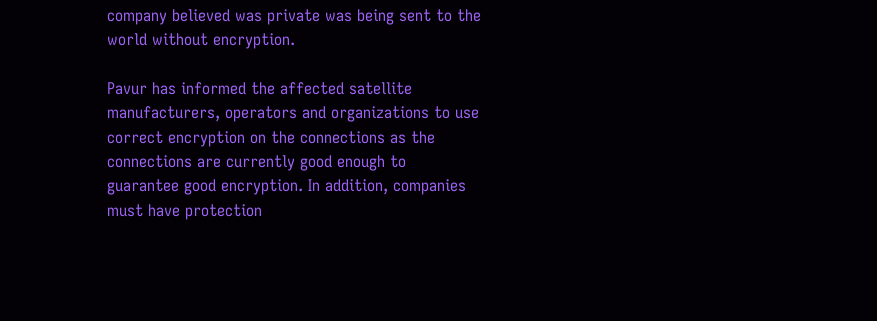company believed was private was being sent to the world without encryption.

Pavur has informed the affected satellite manufacturers, operators and organizations to use correct encryption on the connections as the connections are currently good enough to guarantee good encryption. In addition, companies must have protection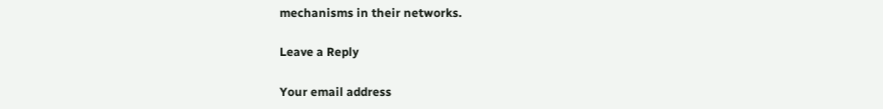mechanisms in their networks.

Leave a Reply

Your email address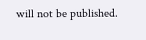will not be published.